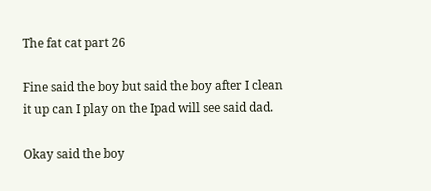The fat cat part 26

Fine said the boy but said the boy after I clean it up can I play on the Ipad will see said dad.

Okay said the boy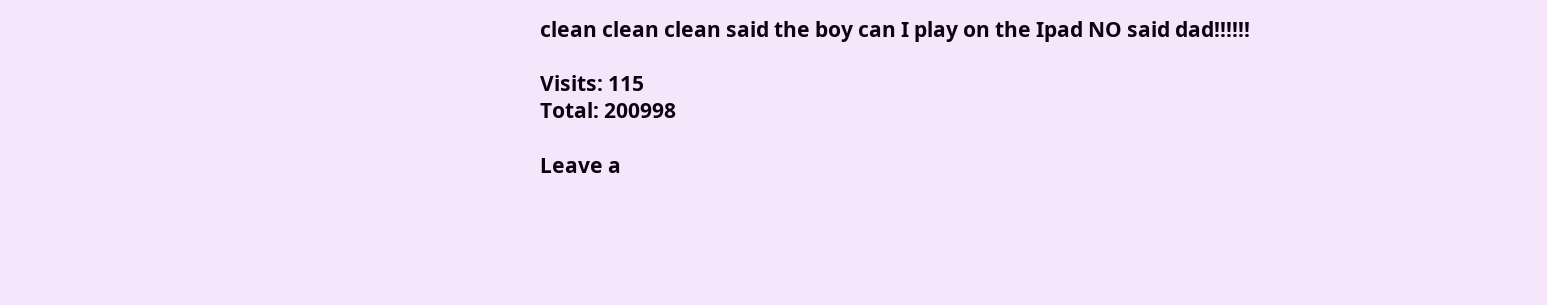clean clean clean said the boy can I play on the Ipad NO said dad!!!!!!

Visits: 115
Total: 200998

Leave a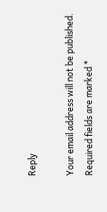Reply

Your email address will not be published. Required fields are marked *